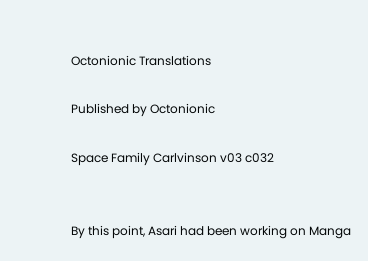Octonionic Translations

Published by Octonionic

Space Family Carlvinson v03 c032


By this point, Asari had been working on Manga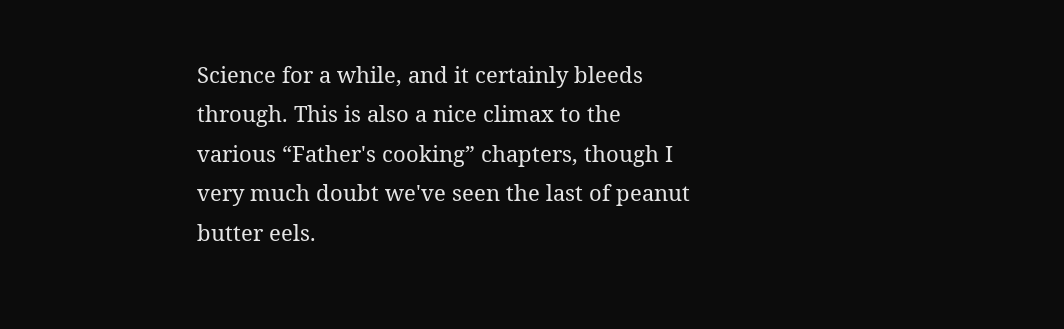Science for a while, and it certainly bleeds through. This is also a nice climax to the various “Father's cooking” chapters, though I very much doubt we've seen the last of peanut butter eels.